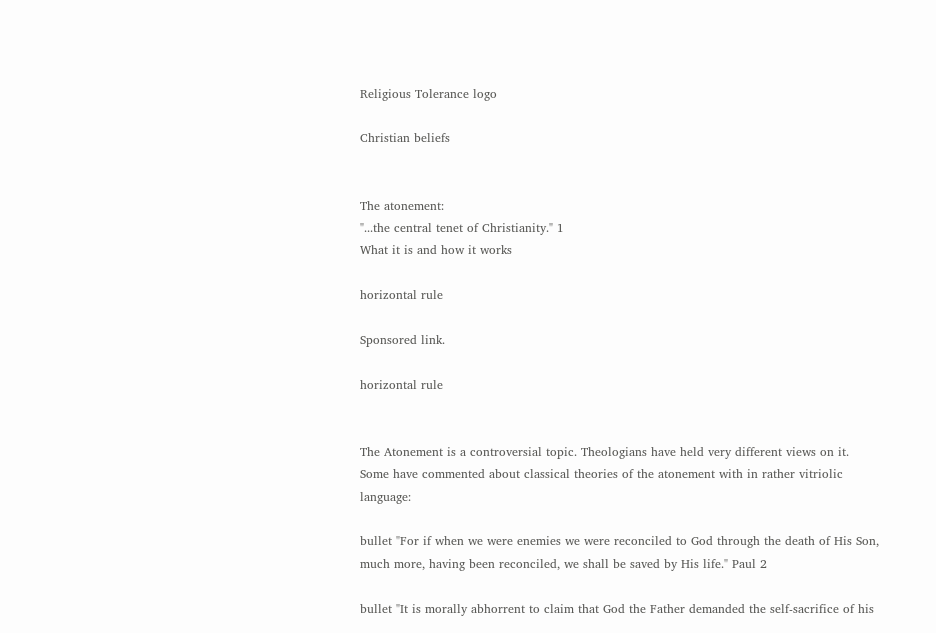Religious Tolerance logo

Christian beliefs


The atonement:
"...the central tenet of Christianity." 1
What it is and how it works

horizontal rule

Sponsored link.

horizontal rule


The Atonement is a controversial topic. Theologians have held very different views on it. Some have commented about classical theories of the atonement with in rather vitriolic language:

bullet "For if when we were enemies we were reconciled to God through the death of His Son, much more, having been reconciled, we shall be saved by His life." Paul 2

bullet "It is morally abhorrent to claim that God the Father demanded the self-sacrifice of his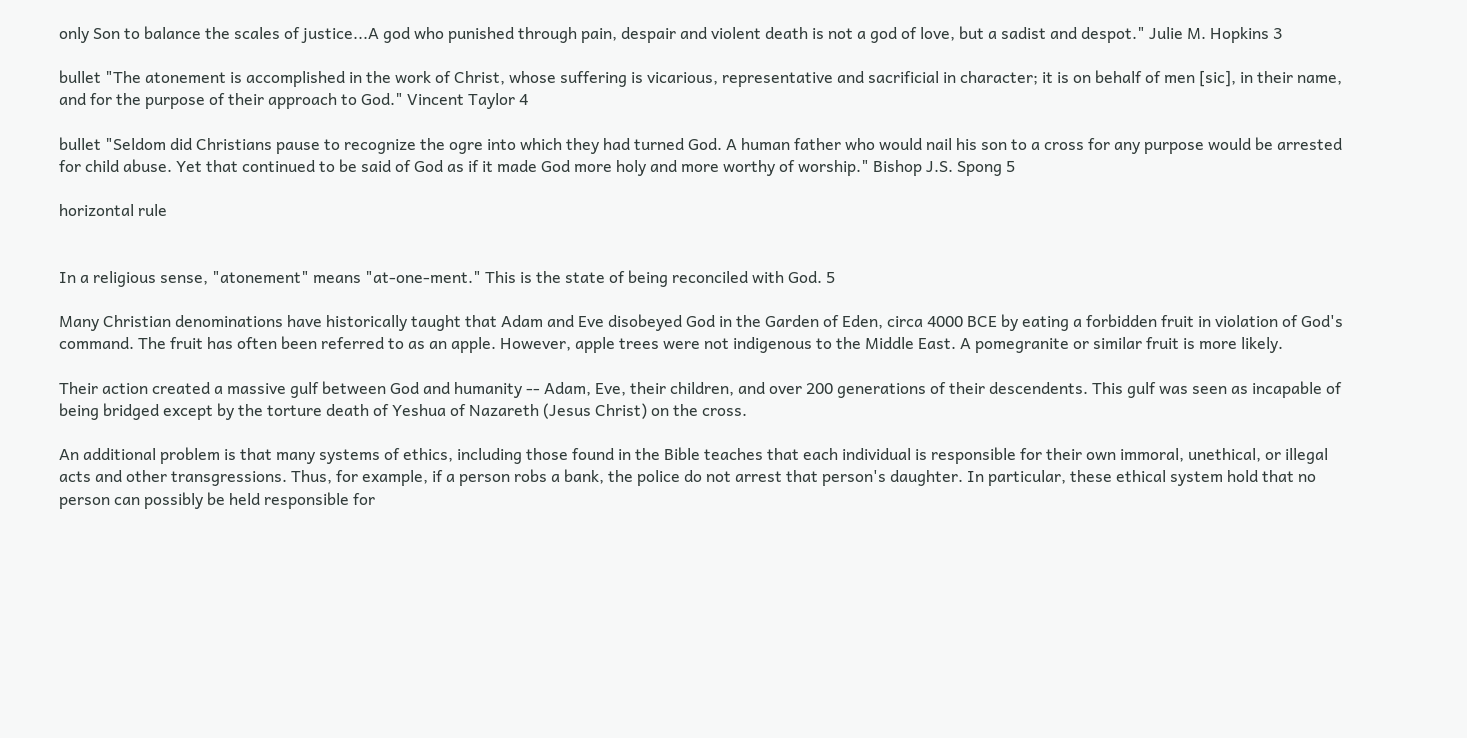only Son to balance the scales of justice...A god who punished through pain, despair and violent death is not a god of love, but a sadist and despot." Julie M. Hopkins 3

bullet "The atonement is accomplished in the work of Christ, whose suffering is vicarious, representative and sacrificial in character; it is on behalf of men [sic], in their name, and for the purpose of their approach to God." Vincent Taylor 4

bullet "Seldom did Christians pause to recognize the ogre into which they had turned God. A human father who would nail his son to a cross for any purpose would be arrested for child abuse. Yet that continued to be said of God as if it made God more holy and more worthy of worship." Bishop J.S. Spong 5

horizontal rule


In a religious sense, "atonement" means "at-one-ment." This is the state of being reconciled with God. 5

Many Christian denominations have historically taught that Adam and Eve disobeyed God in the Garden of Eden, circa 4000 BCE by eating a forbidden fruit in violation of God's command. The fruit has often been referred to as an apple. However, apple trees were not indigenous to the Middle East. A pomegranite or similar fruit is more likely.

Their action created a massive gulf between God and humanity -- Adam, Eve, their children, and over 200 generations of their descendents. This gulf was seen as incapable of being bridged except by the torture death of Yeshua of Nazareth (Jesus Christ) on the cross.

An additional problem is that many systems of ethics, including those found in the Bible teaches that each individual is responsible for their own immoral, unethical, or illegal acts and other transgressions. Thus, for example, if a person robs a bank, the police do not arrest that person's daughter. In particular, these ethical system hold that no person can possibly be held responsible for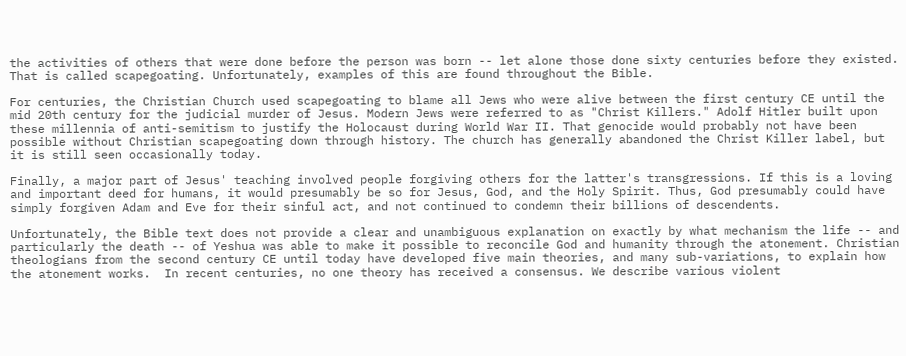the activities of others that were done before the person was born -- let alone those done sixty centuries before they existed. That is called scapegoating. Unfortunately, examples of this are found throughout the Bible.

For centuries, the Christian Church used scapegoating to blame all Jews who were alive between the first century CE until the mid 20th century for the judicial murder of Jesus. Modern Jews were referred to as "Christ Killers." Adolf Hitler built upon these millennia of anti-semitism to justify the Holocaust during World War II. That genocide would probably not have been possible without Christian scapegoating down through history. The church has generally abandoned the Christ Killer label, but it is still seen occasionally today.

Finally, a major part of Jesus' teaching involved people forgiving others for the latter's transgressions. If this is a loving and important deed for humans, it would presumably be so for Jesus, God, and the Holy Spirit. Thus, God presumably could have simply forgiven Adam and Eve for their sinful act, and not continued to condemn their billions of descendents.

Unfortunately, the Bible text does not provide a clear and unambiguous explanation on exactly by what mechanism the life -- and particularly the death -- of Yeshua was able to make it possible to reconcile God and humanity through the atonement. Christian theologians from the second century CE until today have developed five main theories, and many sub-variations, to explain how the atonement works.  In recent centuries, no one theory has received a consensus. We describe various violent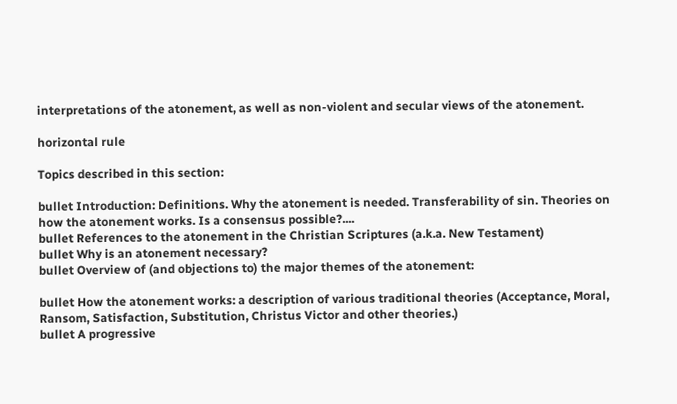interpretations of the atonement, as well as non-violent and secular views of the atonement.

horizontal rule

Topics described in this section:

bullet Introduction: Definitions. Why the atonement is needed. Transferability of sin. Theories on how the atonement works. Is a consensus possible?....
bullet References to the atonement in the Christian Scriptures (a.k.a. New Testament)
bullet Why is an atonement necessary?
bullet Overview of (and objections to) the major themes of the atonement:

bullet How the atonement works: a description of various traditional theories (Acceptance, Moral, Ransom, Satisfaction, Substitution, Christus Victor and other theories.)
bullet A progressive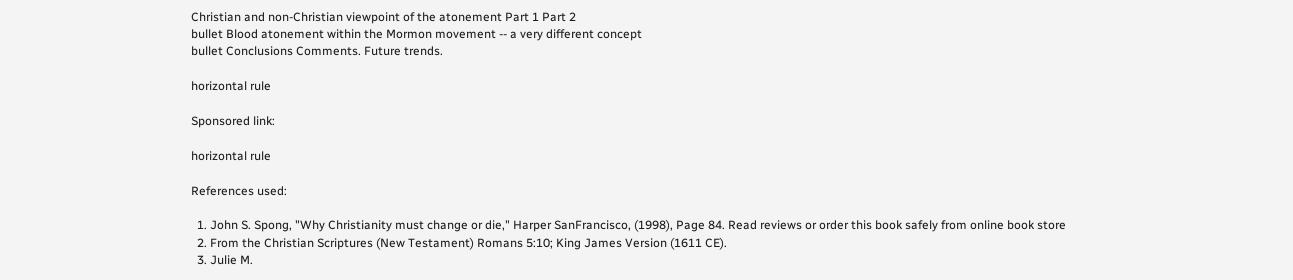Christian and non-Christian viewpoint of the atonement Part 1 Part 2
bullet Blood atonement within the Mormon movement -- a very different concept
bullet Conclusions Comments. Future trends.

horizontal rule

Sponsored link:

horizontal rule

References used:

  1. John S. Spong, "Why Christianity must change or die," Harper SanFrancisco, (1998), Page 84. Read reviews or order this book safely from online book store
  2. From the Christian Scriptures (New Testament) Romans 5:10; King James Version (1611 CE).
  3. Julie M.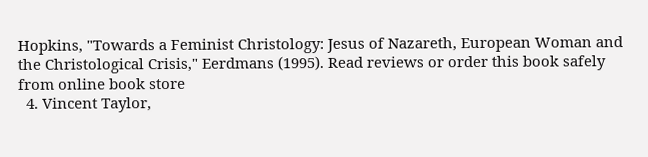Hopkins, "Towards a Feminist Christology: Jesus of Nazareth, European Woman and the Christological Crisis," Eerdmans (1995). Read reviews or order this book safely from online book store
  4. Vincent Taylor,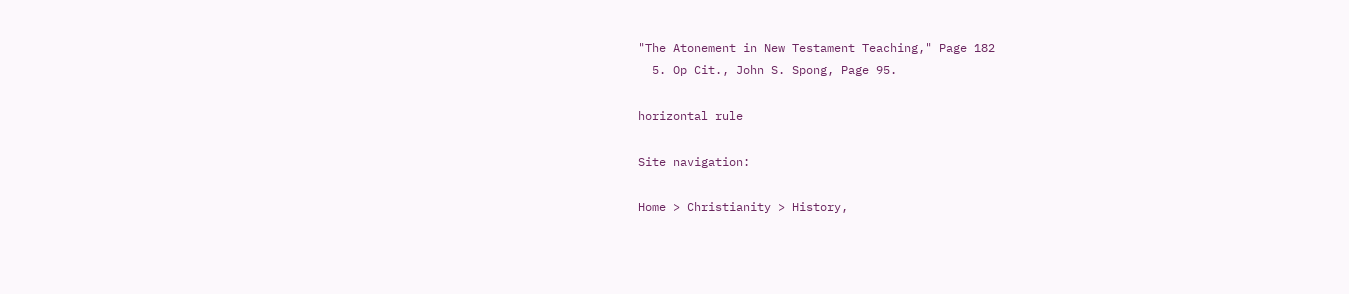"The Atonement in New Testament Teaching," Page 182
  5. Op Cit., John S. Spong, Page 95.

horizontal rule

Site navigation:

Home > Christianity > History,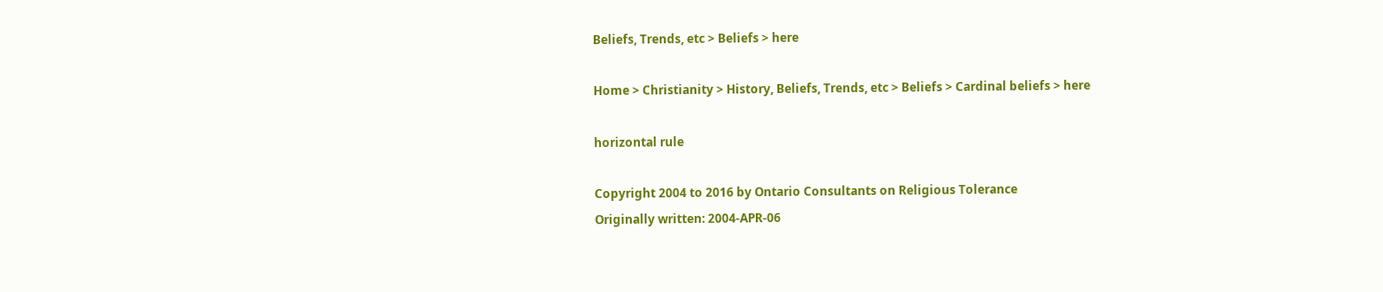Beliefs, Trends, etc > Beliefs > here

Home > Christianity > History, Beliefs, Trends, etc > Beliefs > Cardinal beliefs > here

horizontal rule

Copyright 2004 to 2016 by Ontario Consultants on Religious Tolerance
Originally written: 2004-APR-06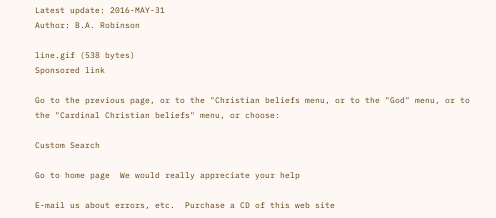Latest update: 2016-MAY-31
Author: B.A. Robinson

line.gif (538 bytes)
Sponsored link

Go to the previous page, or to the "Christian beliefs menu, or to the "God" menu, or to the "Cardinal Christian beliefs" menu, or choose:

Custom Search

Go to home page  We would really appreciate your help

E-mail us about errors, etc.  Purchase a CD of this web site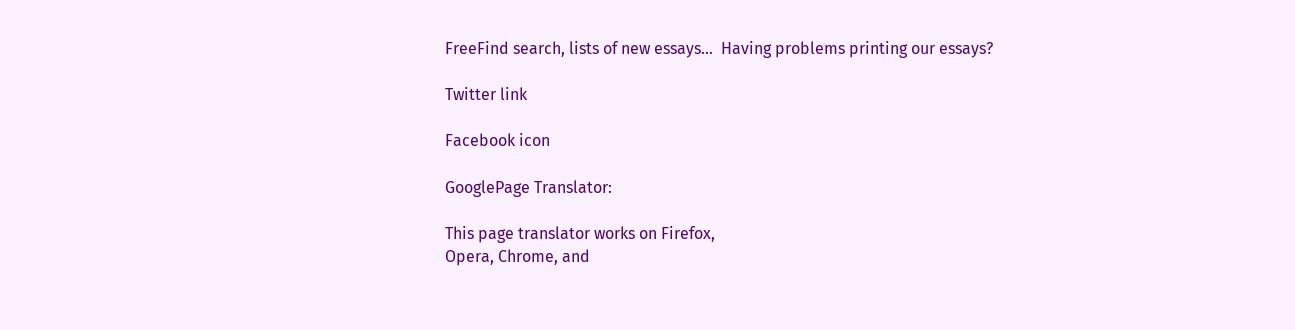FreeFind search, lists of new essays...  Having problems printing our essays?

Twitter link

Facebook icon

GooglePage Translator:

This page translator works on Firefox,
Opera, Chrome, and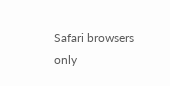Safari browsers only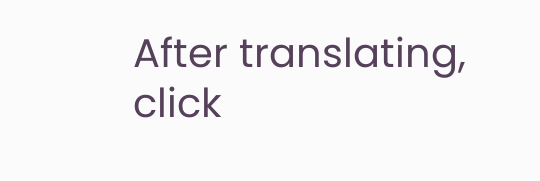After translating, click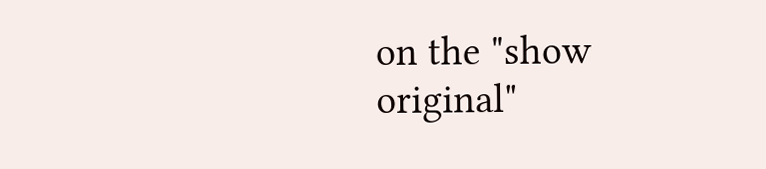on the "show
original"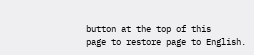button at the top of this
page to restore page to English.